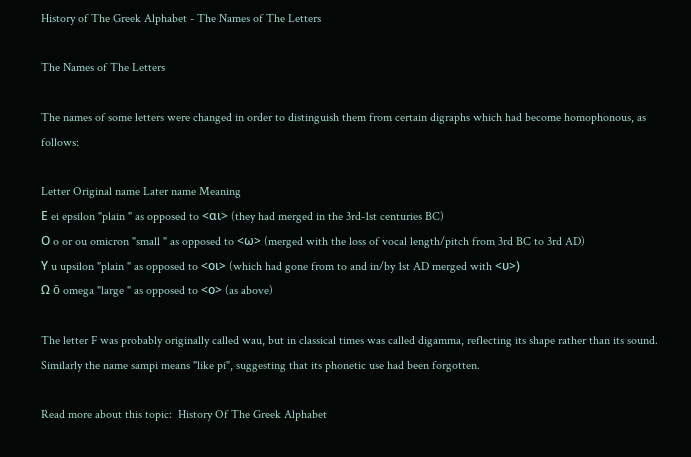History of The Greek Alphabet - The Names of The Letters

The Names of The Letters

The names of some letters were changed in order to distinguish them from certain digraphs which had become homophonous, as follows:

Letter Original name Later name Meaning
Ε ei epsilon "plain " as opposed to <αι> (they had merged in the 3rd-1st centuries BC)
Ο o or ou omicron "small " as opposed to <ω> (merged with the loss of vocal length/pitch from 3rd BC to 3rd AD)
Υ u upsilon "plain " as opposed to <οι> (which had gone from to and in/by 1st AD merged with <υ>)
Ω ō omega "large " as opposed to <ο> (as above)

The letter F was probably originally called wau, but in classical times was called digamma, reflecting its shape rather than its sound. Similarly the name sampi means "like pi", suggesting that its phonetic use had been forgotten.

Read more about this topic:  History Of The Greek Alphabet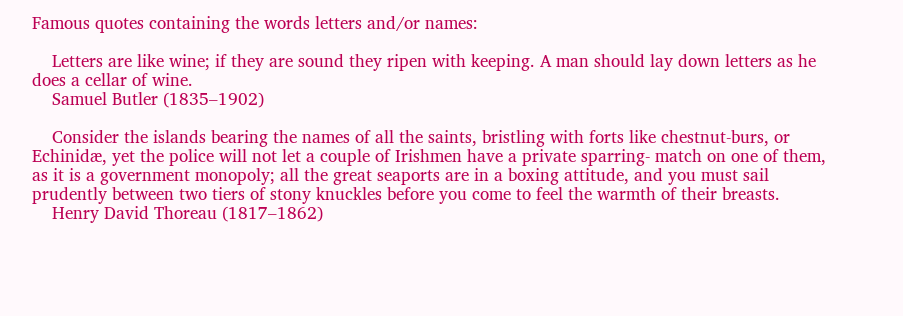Famous quotes containing the words letters and/or names:

    Letters are like wine; if they are sound they ripen with keeping. A man should lay down letters as he does a cellar of wine.
    Samuel Butler (1835–1902)

    Consider the islands bearing the names of all the saints, bristling with forts like chestnut-burs, or Echinidæ, yet the police will not let a couple of Irishmen have a private sparring- match on one of them, as it is a government monopoly; all the great seaports are in a boxing attitude, and you must sail prudently between two tiers of stony knuckles before you come to feel the warmth of their breasts.
    Henry David Thoreau (1817–1862)